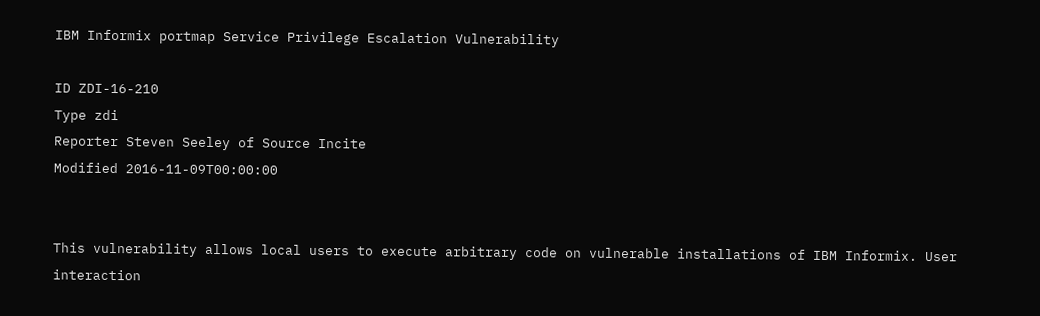IBM Informix portmap Service Privilege Escalation Vulnerability

ID ZDI-16-210
Type zdi
Reporter Steven Seeley of Source Incite
Modified 2016-11-09T00:00:00


This vulnerability allows local users to execute arbitrary code on vulnerable installations of IBM Informix. User interaction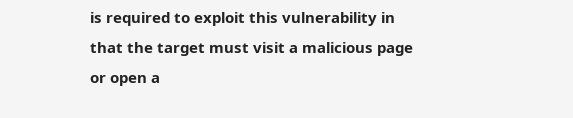is required to exploit this vulnerability in that the target must visit a malicious page or open a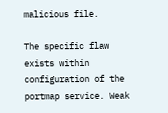malicious file.

The specific flaw exists within configuration of the portmap service. Weak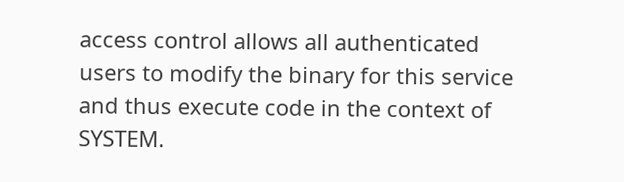access control allows all authenticated users to modify the binary for this service and thus execute code in the context of SYSTEM.